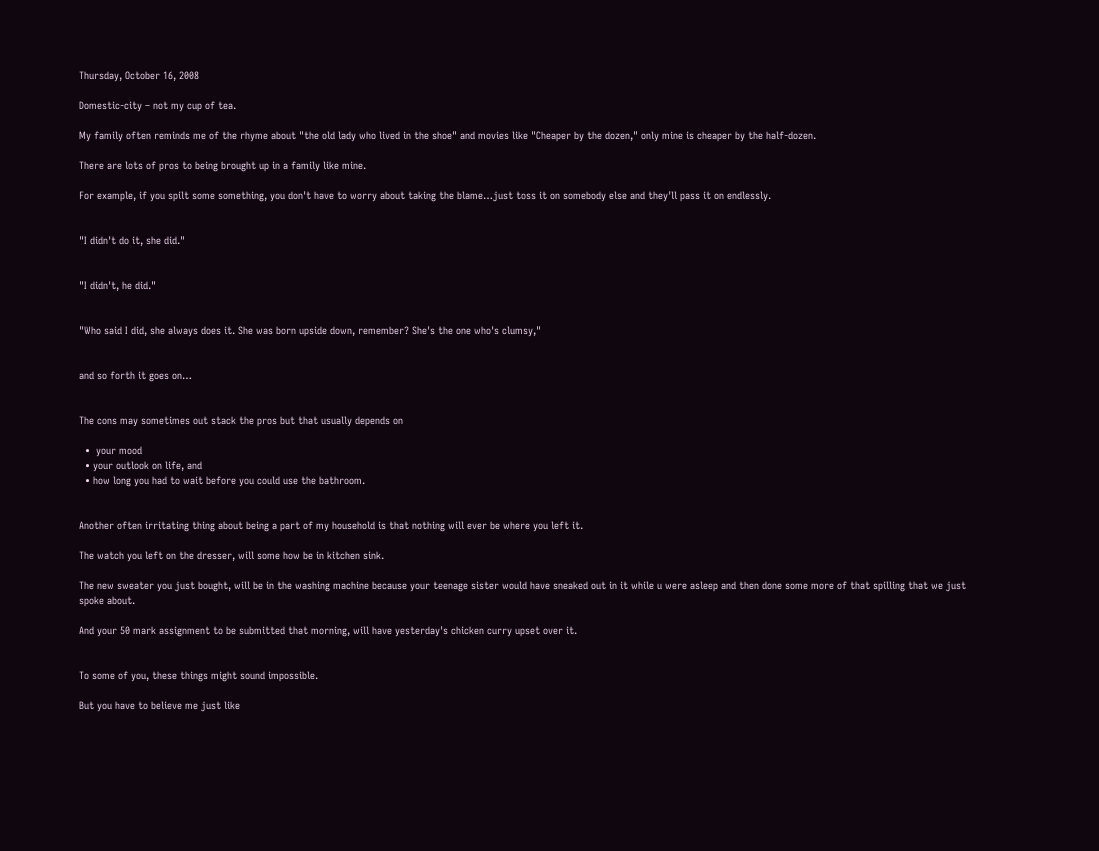Thursday, October 16, 2008

Domestic-city – not my cup of tea.

My family often reminds me of the rhyme about "the old lady who lived in the shoe" and movies like "Cheaper by the dozen," only mine is cheaper by the half-dozen.

There are lots of pros to being brought up in a family like mine.

For example, if you spilt some something, you don't have to worry about taking the blame…just toss it on somebody else and they'll pass it on endlessly.


"I didn't do it, she did."


"I didn't, he did."


"Who said I did, she always does it. She was born upside down, remember? She's the one who's clumsy,"


and so forth it goes on…


The cons may sometimes out stack the pros but that usually depends on

  •  your mood
  • your outlook on life, and
  • how long you had to wait before you could use the bathroom.


Another often irritating thing about being a part of my household is that nothing will ever be where you left it.

The watch you left on the dresser, will some how be in kitchen sink.

The new sweater you just bought, will be in the washing machine because your teenage sister would have sneaked out in it while u were asleep and then done some more of that spilling that we just spoke about.

And your 50 mark assignment to be submitted that morning, will have yesterday's chicken curry upset over it.


To some of you, these things might sound impossible.

But you have to believe me just like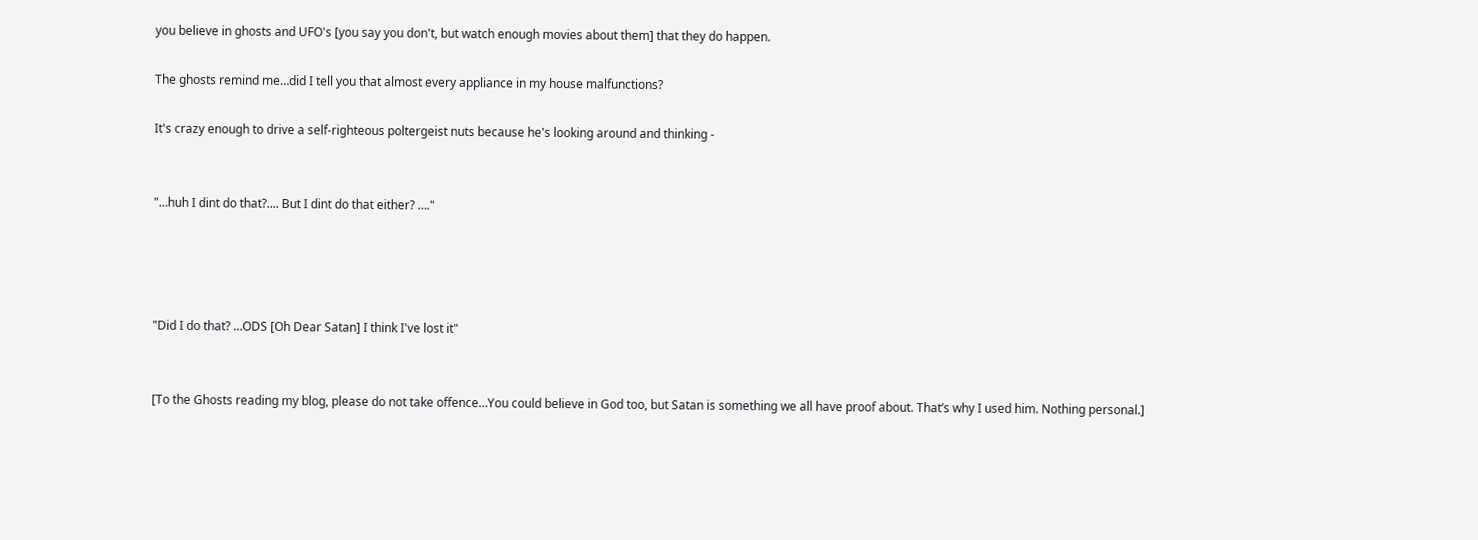you believe in ghosts and UFO's [you say you don't, but watch enough movies about them] that they do happen.

The ghosts remind me…did I tell you that almost every appliance in my house malfunctions?

It's crazy enough to drive a self-righteous poltergeist nuts because he's looking around and thinking -


"…huh I dint do that?.... But I dint do that either? …."




"Did I do that? …ODS [Oh Dear Satan] I think I've lost it"


[To the Ghosts reading my blog, please do not take offence…You could believe in God too, but Satan is something we all have proof about. That’s why I used him. Nothing personal.]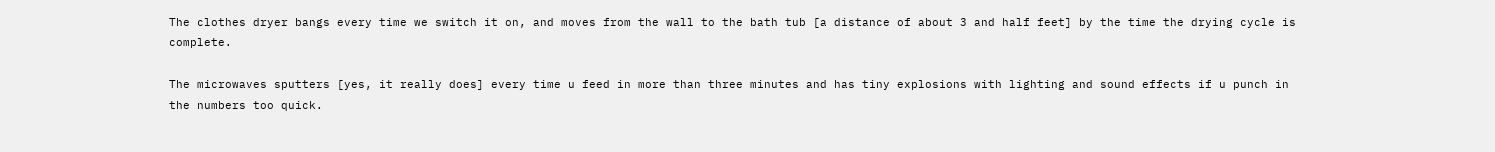The clothes dryer bangs every time we switch it on, and moves from the wall to the bath tub [a distance of about 3 and half feet] by the time the drying cycle is complete.

The microwaves sputters [yes, it really does] every time u feed in more than three minutes and has tiny explosions with lighting and sound effects if u punch in the numbers too quick.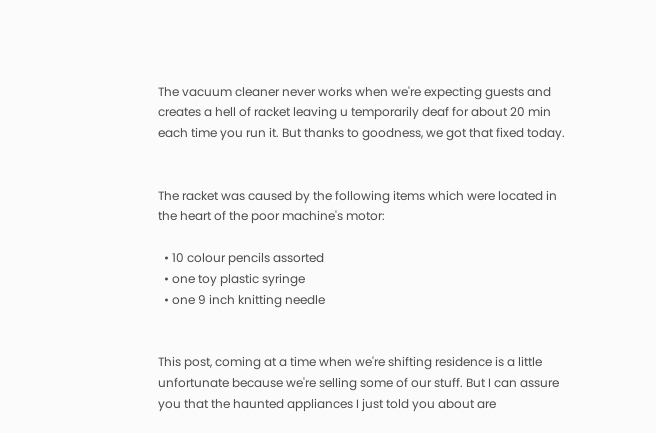The vacuum cleaner never works when we're expecting guests and creates a hell of racket leaving u temporarily deaf for about 20 min each time you run it. But thanks to goodness, we got that fixed today.


The racket was caused by the following items which were located in the heart of the poor machine's motor:

  • 10 colour pencils assorted
  • one toy plastic syringe
  • one 9 inch knitting needle


This post, coming at a time when we're shifting residence is a little unfortunate because we're selling some of our stuff. But I can assure you that the haunted appliances I just told you about are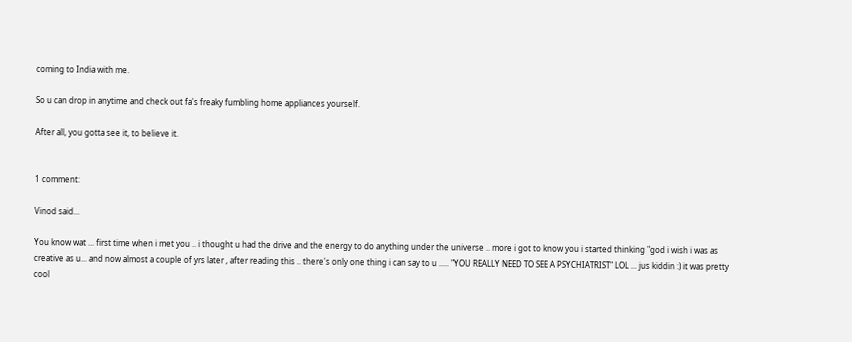coming to India with me.

So u can drop in anytime and check out fa's freaky fumbling home appliances yourself.

After all, you gotta see it, to believe it.


1 comment:

Vinod said...

You know wat ... first time when i met you .. i thought u had the drive and the energy to do anything under the universe .. more i got to know you i started thinking "god i wish i was as creative as u... and now almost a couple of yrs later , after reading this .. there's only one thing i can say to u ..... "YOU REALLY NEED TO SEE A PSYCHIATRIST" LOL ... jus kiddin :) it was pretty cool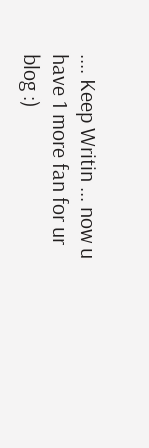.... Keep Writin ... now u have 1 more fan for ur blog :)